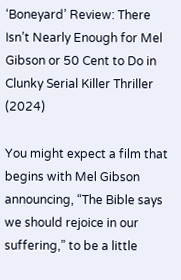‘Boneyard’ Review: There Isn’t Nearly Enough for Mel Gibson or 50 Cent to Do in Clunky Serial Killer Thriller (2024)

You might expect a film that begins with Mel Gibson announcing, “The Bible says we should rejoice in our suffering,” to be a little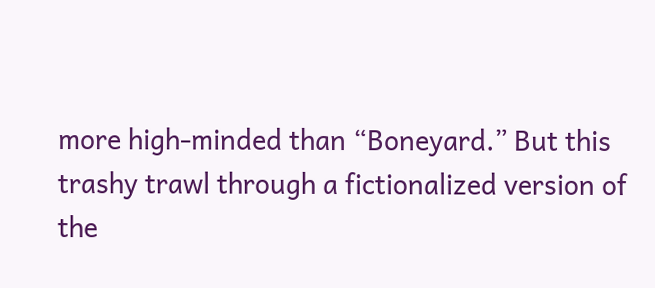more high-minded than “Boneyard.” But this trashy trawl through a fictionalized version of the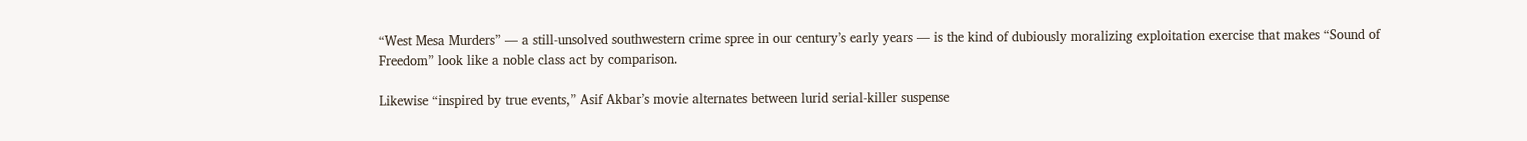“West Mesa Murders” — a still-unsolved southwestern crime spree in our century’s early years — is the kind of dubiously moralizing exploitation exercise that makes “Sound of Freedom” look like a noble class act by comparison.

Likewise “inspired by true events,” Asif Akbar’s movie alternates between lurid serial-killer suspense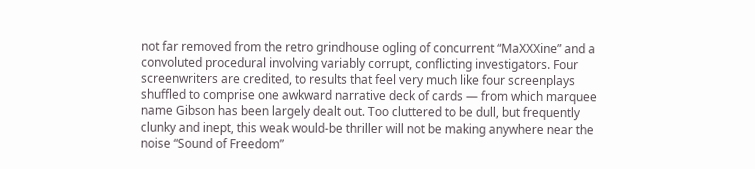not far removed from the retro grindhouse ogling of concurrent “MaXXXine” and a convoluted procedural involving variably corrupt, conflicting investigators. Four screenwriters are credited, to results that feel very much like four screenplays shuffled to comprise one awkward narrative deck of cards — from which marquee name Gibson has been largely dealt out. Too cluttered to be dull, but frequently clunky and inept, this weak would-be thriller will not be making anywhere near the noise “Sound of Freedom”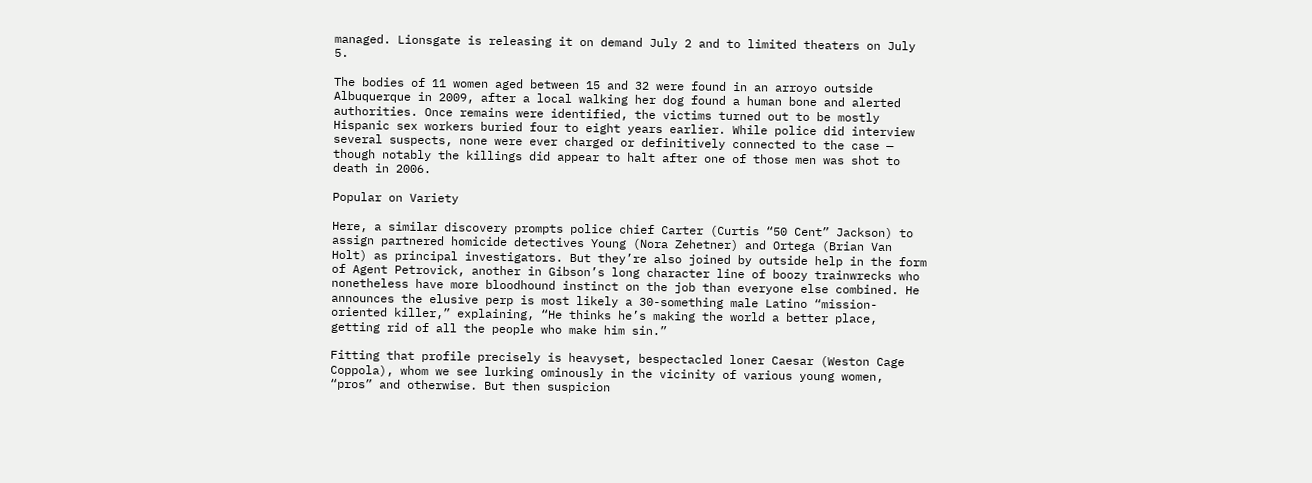managed. Lionsgate is releasing it on demand July 2 and to limited theaters on July 5.

The bodies of 11 women aged between 15 and 32 were found in an arroyo outside Albuquerque in 2009, after a local walking her dog found a human bone and alerted authorities. Once remains were identified, the victims turned out to be mostly Hispanic sex workers buried four to eight years earlier. While police did interview several suspects, none were ever charged or definitively connected to the case — though notably the killings did appear to halt after one of those men was shot to death in 2006.

Popular on Variety

Here, a similar discovery prompts police chief Carter (Curtis “50 Cent” Jackson) to assign partnered homicide detectives Young (Nora Zehetner) and Ortega (Brian Van Holt) as principal investigators. But they’re also joined by outside help in the form of Agent Petrovick, another in Gibson’s long character line of boozy trainwrecks who nonetheless have more bloodhound instinct on the job than everyone else combined. He announces the elusive perp is most likely a 30-something male Latino “mission-oriented killer,” explaining, “He thinks he’s making the world a better place, getting rid of all the people who make him sin.”

Fitting that profile precisely is heavyset, bespectacled loner Caesar (Weston Cage Coppola), whom we see lurking ominously in the vicinity of various young women, “pros” and otherwise. But then suspicion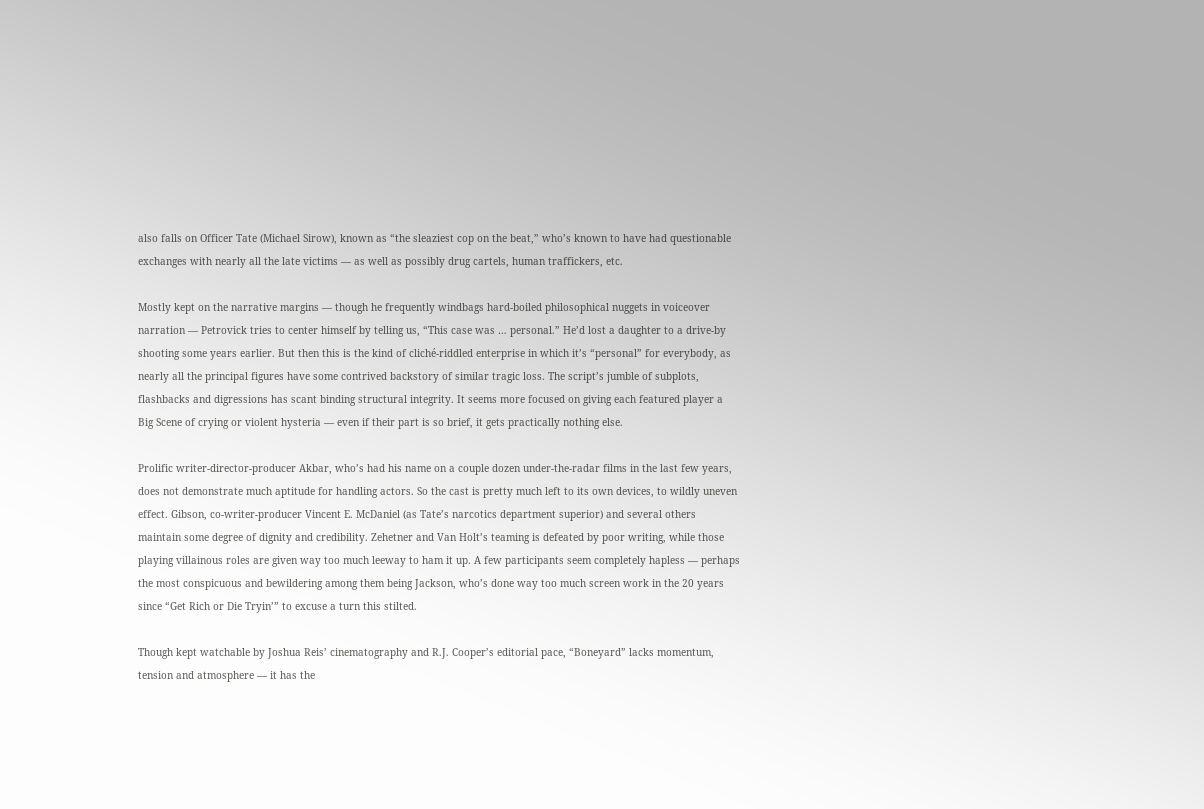also falls on Officer Tate (Michael Sirow), known as “the sleaziest cop on the beat,” who’s known to have had questionable exchanges with nearly all the late victims — as well as possibly drug cartels, human traffickers, etc.

Mostly kept on the narrative margins — though he frequently windbags hard-boiled philosophical nuggets in voiceover narration — Petrovick tries to center himself by telling us, “This case was … personal.” He’d lost a daughter to a drive-by shooting some years earlier. But then this is the kind of cliché-riddled enterprise in which it’s “personal” for everybody, as nearly all the principal figures have some contrived backstory of similar tragic loss. The script’s jumble of subplots, flashbacks and digressions has scant binding structural integrity. It seems more focused on giving each featured player a Big Scene of crying or violent hysteria — even if their part is so brief, it gets practically nothing else.

Prolific writer-director-producer Akbar, who’s had his name on a couple dozen under-the-radar films in the last few years, does not demonstrate much aptitude for handling actors. So the cast is pretty much left to its own devices, to wildly uneven effect. Gibson, co-writer-producer Vincent E. McDaniel (as Tate’s narcotics department superior) and several others maintain some degree of dignity and credibility. Zehetner and Van Holt’s teaming is defeated by poor writing, while those playing villainous roles are given way too much leeway to ham it up. A few participants seem completely hapless — perhaps the most conspicuous and bewildering among them being Jackson, who’s done way too much screen work in the 20 years since “Get Rich or Die Tryin’” to excuse a turn this stilted.

Though kept watchable by Joshua Reis’ cinematography and R.J. Cooper’s editorial pace, “Boneyard” lacks momentum, tension and atmosphere — it has the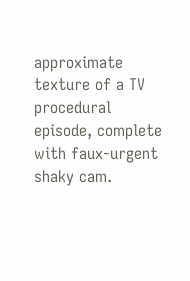approximate texture of a TV procedural episode, complete with faux-urgent shaky cam.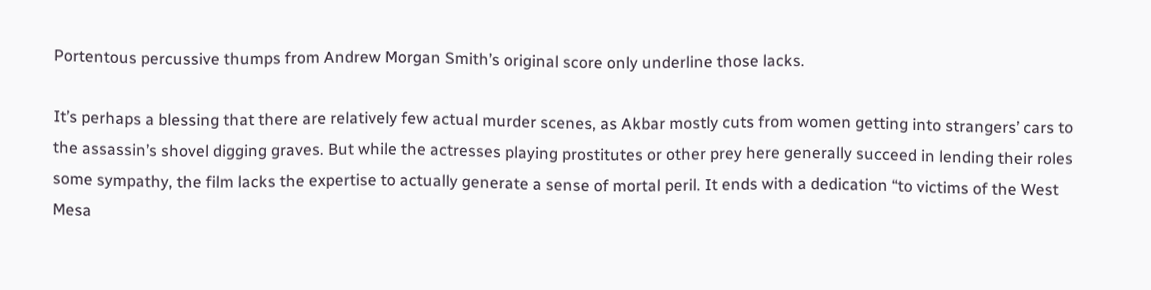Portentous percussive thumps from Andrew Morgan Smith’s original score only underline those lacks.

It’s perhaps a blessing that there are relatively few actual murder scenes, as Akbar mostly cuts from women getting into strangers’ cars to the assassin’s shovel digging graves. But while the actresses playing prostitutes or other prey here generally succeed in lending their roles some sympathy, the film lacks the expertise to actually generate a sense of mortal peril. It ends with a dedication “to victims of the West Mesa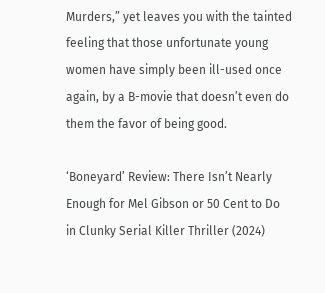Murders,” yet leaves you with the tainted feeling that those unfortunate young women have simply been ill-used once again, by a B-movie that doesn’t even do them the favor of being good.

‘Boneyard’ Review: There Isn’t Nearly Enough for Mel Gibson or 50 Cent to Do in Clunky Serial Killer Thriller (2024)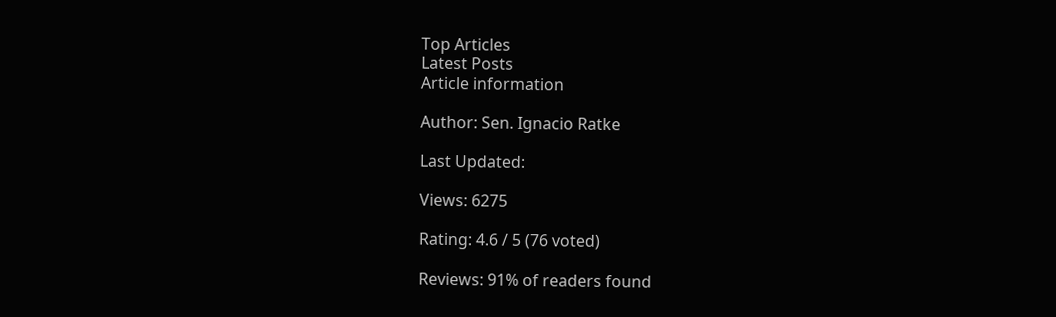Top Articles
Latest Posts
Article information

Author: Sen. Ignacio Ratke

Last Updated:

Views: 6275

Rating: 4.6 / 5 (76 voted)

Reviews: 91% of readers found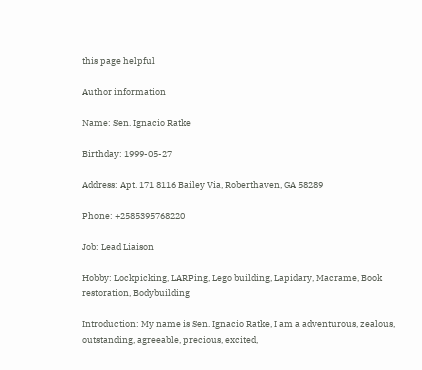this page helpful

Author information

Name: Sen. Ignacio Ratke

Birthday: 1999-05-27

Address: Apt. 171 8116 Bailey Via, Roberthaven, GA 58289

Phone: +2585395768220

Job: Lead Liaison

Hobby: Lockpicking, LARPing, Lego building, Lapidary, Macrame, Book restoration, Bodybuilding

Introduction: My name is Sen. Ignacio Ratke, I am a adventurous, zealous, outstanding, agreeable, precious, excited,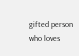gifted person who loves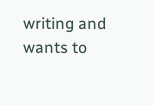writing and wants to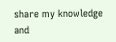share my knowledge and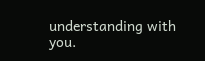understanding with you.